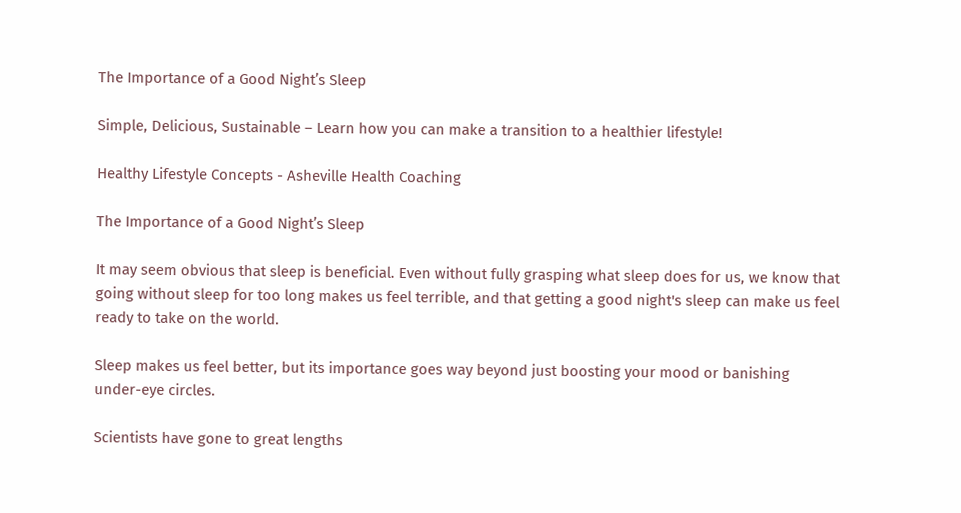The Importance of a Good Night’s Sleep

Simple, Delicious, Sustainable – Learn how you can make a transition to a healthier lifestyle!

Healthy Lifestyle Concepts - Asheville Health Coaching

The Importance of a Good Night’s Sleep

It may seem obvious that sleep is beneficial. Even without fully grasping what sleep does for us, we know that going without sleep for too long makes us feel terrible, and that getting a good night's sleep can make us feel ready to take on the world.

Sleep makes us feel better, but its importance goes way beyond just boosting your mood or banishing under-eye circles.

Scientists have gone to great lengths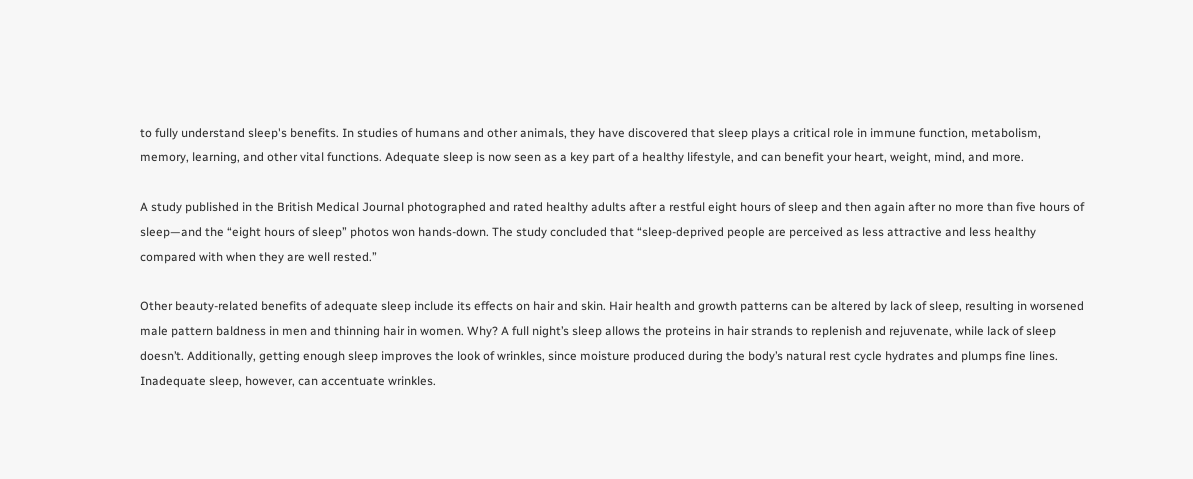to fully understand sleep's benefits. In studies of humans and other animals, they have discovered that sleep plays a critical role in immune function, metabolism, memory, learning, and other vital functions. Adequate sleep is now seen as a key part of a healthy lifestyle, and can benefit your heart, weight, mind, and more.

A study published in the British Medical Journal photographed and rated healthy adults after a restful eight hours of sleep and then again after no more than five hours of sleep—and the “eight hours of sleep” photos won hands-down. The study concluded that “sleep-deprived people are perceived as less attractive and less healthy compared with when they are well rested.”

Other beauty-related benefits of adequate sleep include its effects on hair and skin. Hair health and growth patterns can be altered by lack of sleep, resulting in worsened male pattern baldness in men and thinning hair in women. Why? A full night’s sleep allows the proteins in hair strands to replenish and rejuvenate, while lack of sleep doesn’t. Additionally, getting enough sleep improves the look of wrinkles, since moisture produced during the body’s natural rest cycle hydrates and plumps fine lines. Inadequate sleep, however, can accentuate wrinkles.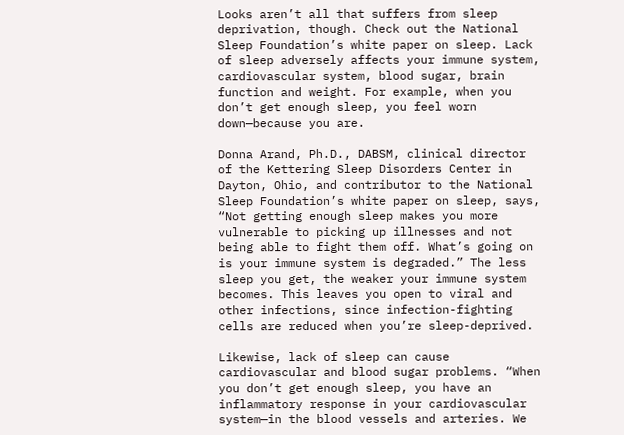Looks aren’t all that suffers from sleep deprivation, though. Check out the National Sleep Foundation’s white paper on sleep. Lack of sleep adversely affects your immune system, cardiovascular system, blood sugar, brain function and weight. For example, when you don’t get enough sleep, you feel worn down—because you are.

Donna Arand, Ph.D., DABSM, clinical director of the Kettering Sleep Disorders Center in Dayton, Ohio, and contributor to the National Sleep Foundation’s white paper on sleep, says, “Not getting enough sleep makes you more vulnerable to picking up illnesses and not being able to fight them off. What’s going on is your immune system is degraded.” The less sleep you get, the weaker your immune system becomes. This leaves you open to viral and other infections, since infection-fighting cells are reduced when you’re sleep-deprived.

Likewise, lack of sleep can cause cardiovascular and blood sugar problems. “When you don’t get enough sleep, you have an inflammatory response in your cardiovascular system—in the blood vessels and arteries. We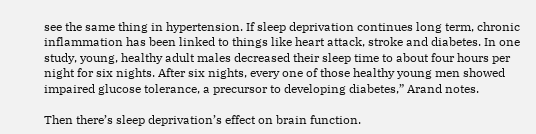see the same thing in hypertension. If sleep deprivation continues long term, chronic inflammation has been linked to things like heart attack, stroke and diabetes. In one study, young, healthy adult males decreased their sleep time to about four hours per night for six nights. After six nights, every one of those healthy young men showed impaired glucose tolerance, a precursor to developing diabetes,” Arand notes.

Then there’s sleep deprivation’s effect on brain function.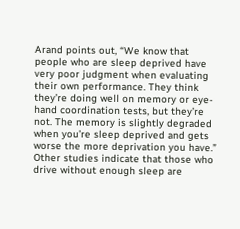Arand points out, “We know that people who are sleep deprived have very poor judgment when evaluating their own performance. They think they’re doing well on memory or eye-hand coordination tests, but they’re not. The memory is slightly degraded when you’re sleep deprived and gets worse the more deprivation you have.” Other studies indicate that those who drive without enough sleep are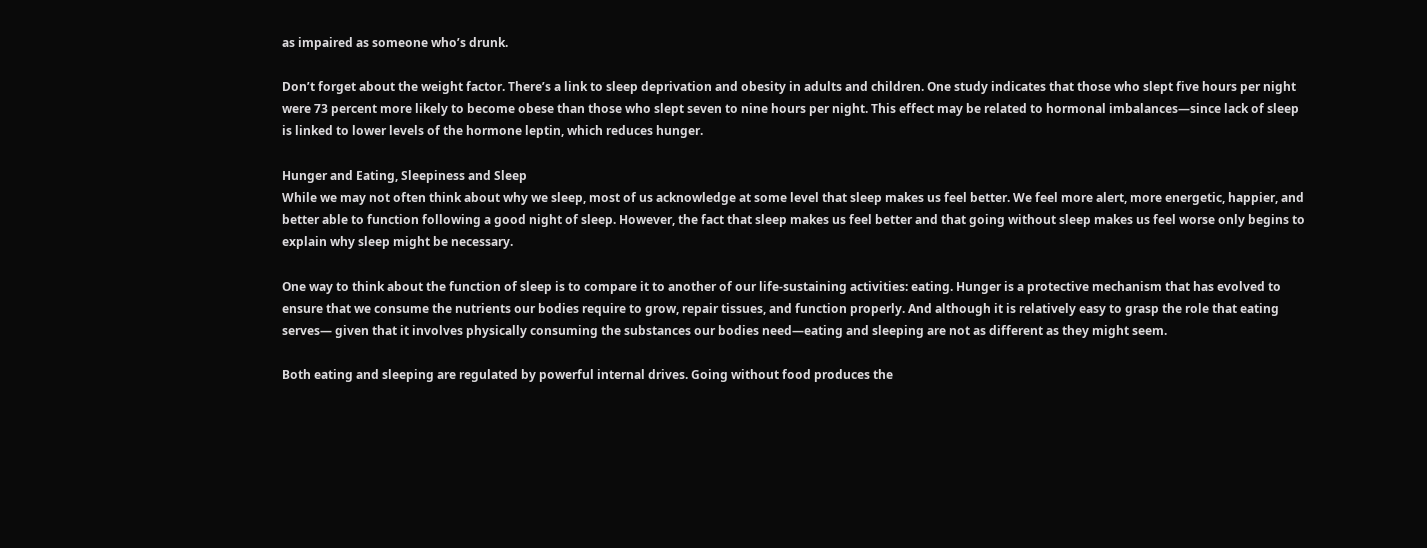as impaired as someone who’s drunk.

Don’t forget about the weight factor. There’s a link to sleep deprivation and obesity in adults and children. One study indicates that those who slept five hours per night were 73 percent more likely to become obese than those who slept seven to nine hours per night. This effect may be related to hormonal imbalances—since lack of sleep is linked to lower levels of the hormone leptin, which reduces hunger.

Hunger and Eating, Sleepiness and Sleep
While we may not often think about why we sleep, most of us acknowledge at some level that sleep makes us feel better. We feel more alert, more energetic, happier, and better able to function following a good night of sleep. However, the fact that sleep makes us feel better and that going without sleep makes us feel worse only begins to explain why sleep might be necessary.

One way to think about the function of sleep is to compare it to another of our life-sustaining activities: eating. Hunger is a protective mechanism that has evolved to ensure that we consume the nutrients our bodies require to grow, repair tissues, and function properly. And although it is relatively easy to grasp the role that eating serves— given that it involves physically consuming the substances our bodies need—eating and sleeping are not as different as they might seem.

Both eating and sleeping are regulated by powerful internal drives. Going without food produces the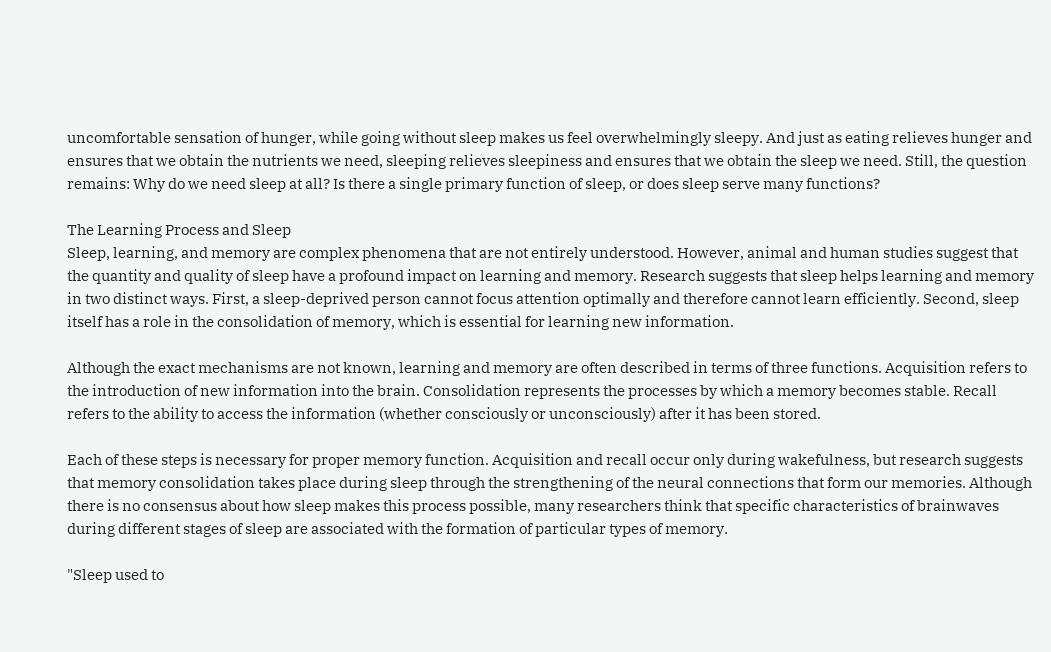uncomfortable sensation of hunger, while going without sleep makes us feel overwhelmingly sleepy. And just as eating relieves hunger and ensures that we obtain the nutrients we need, sleeping relieves sleepiness and ensures that we obtain the sleep we need. Still, the question remains: Why do we need sleep at all? Is there a single primary function of sleep, or does sleep serve many functions?

The Learning Process and Sleep
Sleep, learning, and memory are complex phenomena that are not entirely understood. However, animal and human studies suggest that the quantity and quality of sleep have a profound impact on learning and memory. Research suggests that sleep helps learning and memory in two distinct ways. First, a sleep-deprived person cannot focus attention optimally and therefore cannot learn efficiently. Second, sleep itself has a role in the consolidation of memory, which is essential for learning new information.

Although the exact mechanisms are not known, learning and memory are often described in terms of three functions. Acquisition refers to the introduction of new information into the brain. Consolidation represents the processes by which a memory becomes stable. Recall refers to the ability to access the information (whether consciously or unconsciously) after it has been stored.

Each of these steps is necessary for proper memory function. Acquisition and recall occur only during wakefulness, but research suggests that memory consolidation takes place during sleep through the strengthening of the neural connections that form our memories. Although there is no consensus about how sleep makes this process possible, many researchers think that specific characteristics of brainwaves during different stages of sleep are associated with the formation of particular types of memory.

"Sleep used to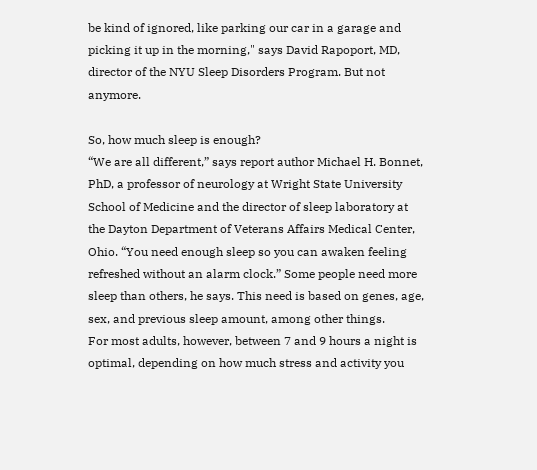be kind of ignored, like parking our car in a garage and picking it up in the morning," says David Rapoport, MD, director of the NYU Sleep Disorders Program. But not anymore.

So, how much sleep is enough?
“We are all different,” says report author Michael H. Bonnet, PhD, a professor of neurology at Wright State University School of Medicine and the director of sleep laboratory at the Dayton Department of Veterans Affairs Medical Center, Ohio. “You need enough sleep so you can awaken feeling refreshed without an alarm clock.” Some people need more sleep than others, he says. This need is based on genes, age, sex, and previous sleep amount, among other things.
For most adults, however, between 7 and 9 hours a night is optimal, depending on how much stress and activity you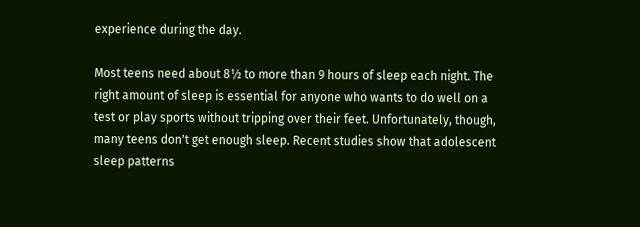experience during the day.

Most teens need about 8½ to more than 9 hours of sleep each night. The right amount of sleep is essential for anyone who wants to do well on a test or play sports without tripping over their feet. Unfortunately, though, many teens don't get enough sleep. Recent studies show that adolescent sleep patterns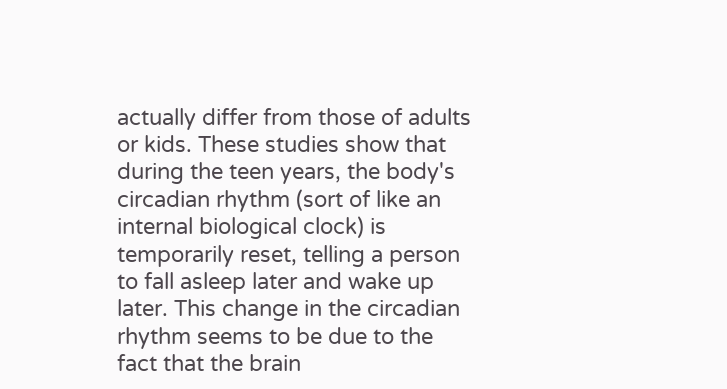actually differ from those of adults or kids. These studies show that during the teen years, the body's circadian rhythm (sort of like an internal biological clock) is temporarily reset, telling a person to fall asleep later and wake up later. This change in the circadian rhythm seems to be due to the fact that the brain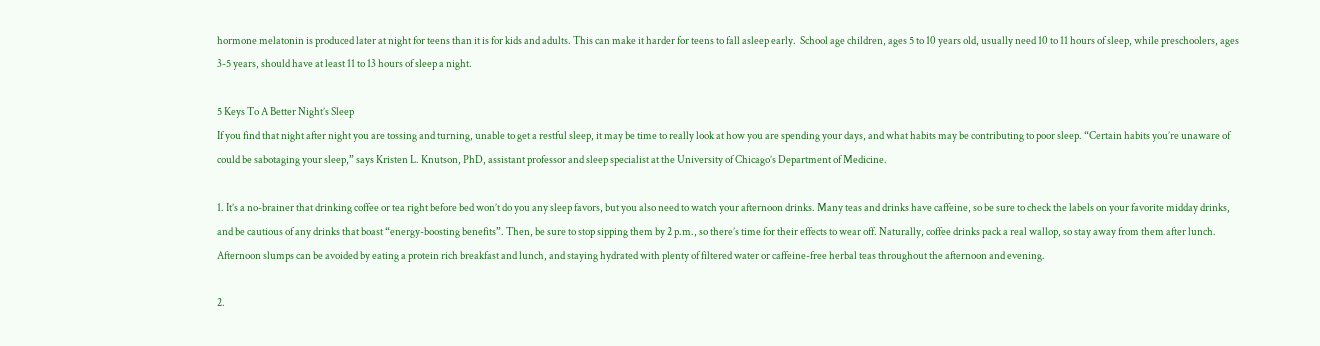hormone melatonin is produced later at night for teens than it is for kids and adults. This can make it harder for teens to fall asleep early.  School age children, ages 5 to 10 years old, usually need 10 to 11 hours of sleep, while preschoolers, ages 3-5 years, should have at least 11 to 13 hours of sleep a night.

5 Keys To A Better Night’s Sleep
If you find that night after night you are tossing and turning, unable to get a restful sleep, it may be time to really look at how you are spending your days, and what habits may be contributing to poor sleep. “Certain habits you’re unaware of could be sabotaging your sleep,” says Kristen L. Knutson, PhD, assistant professor and sleep specialist at the University of Chicago’s Department of Medicine.

1. It’s a no-brainer that drinking coffee or tea right before bed won’t do you any sleep favors, but you also need to watch your afternoon drinks. Many teas and drinks have caffeine, so be sure to check the labels on your favorite midday drinks, and be cautious of any drinks that boast “energy-boosting benefits”. Then, be sure to stop sipping them by 2 p.m., so there’s time for their effects to wear off. Naturally, coffee drinks pack a real wallop, so stay away from them after lunch. Afternoon slumps can be avoided by eating a protein rich breakfast and lunch, and staying hydrated with plenty of filtered water or caffeine-free herbal teas throughout the afternoon and evening.

2.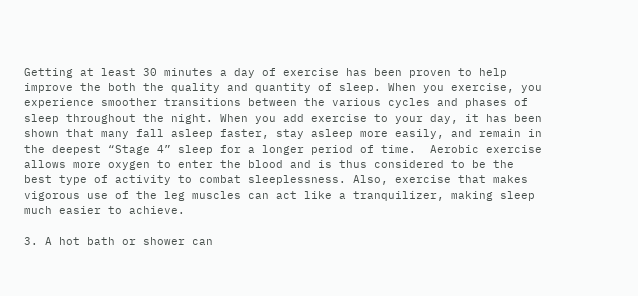Getting at least 30 minutes a day of exercise has been proven to help improve the both the quality and quantity of sleep. When you exercise, you experience smoother transitions between the various cycles and phases of sleep throughout the night. When you add exercise to your day, it has been shown that many fall asleep faster, stay asleep more easily, and remain in the deepest “Stage 4” sleep for a longer period of time.  Aerobic exercise allows more oxygen to enter the blood and is thus considered to be the best type of activity to combat sleeplessness. Also, exercise that makes vigorous use of the leg muscles can act like a tranquilizer, making sleep much easier to achieve.

3. A hot bath or shower can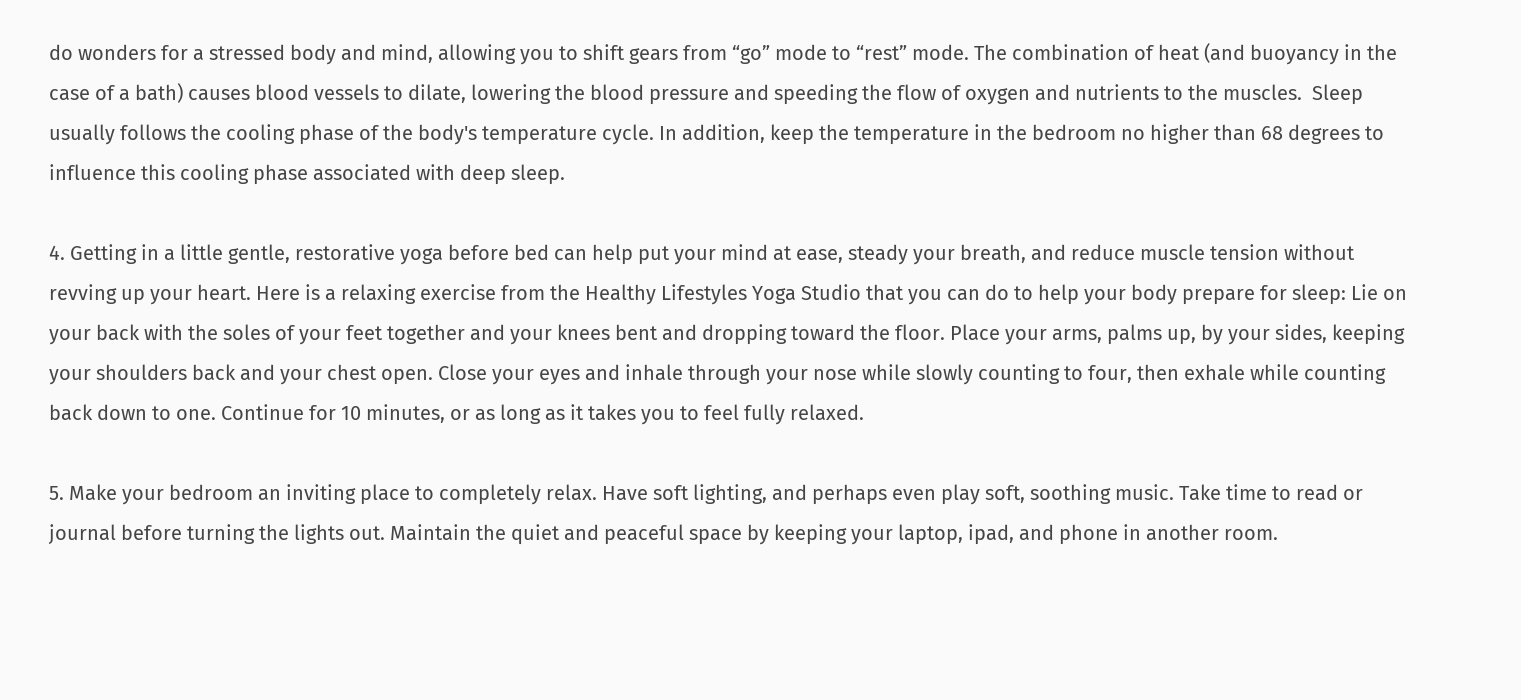do wonders for a stressed body and mind, allowing you to shift gears from “go” mode to “rest” mode. The combination of heat (and buoyancy in the case of a bath) causes blood vessels to dilate, lowering the blood pressure and speeding the flow of oxygen and nutrients to the muscles.  Sleep usually follows the cooling phase of the body's temperature cycle. In addition, keep the temperature in the bedroom no higher than 68 degrees to influence this cooling phase associated with deep sleep.

4. Getting in a little gentle, restorative yoga before bed can help put your mind at ease, steady your breath, and reduce muscle tension without revving up your heart. Here is a relaxing exercise from the Healthy Lifestyles Yoga Studio that you can do to help your body prepare for sleep: Lie on your back with the soles of your feet together and your knees bent and dropping toward the floor. Place your arms, palms up, by your sides, keeping your shoulders back and your chest open. Close your eyes and inhale through your nose while slowly counting to four, then exhale while counting back down to one. Continue for 10 minutes, or as long as it takes you to feel fully relaxed.

5. Make your bedroom an inviting place to completely relax. Have soft lighting, and perhaps even play soft, soothing music. Take time to read or journal before turning the lights out. Maintain the quiet and peaceful space by keeping your laptop, ipad, and phone in another room.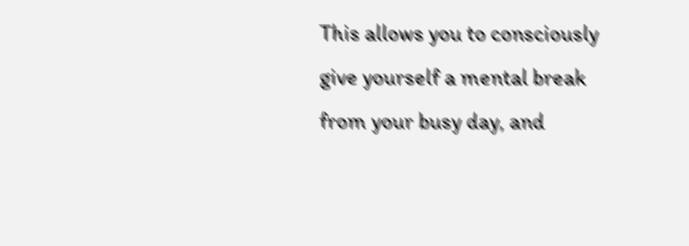This allows you to consciously give yourself a mental break from your busy day, and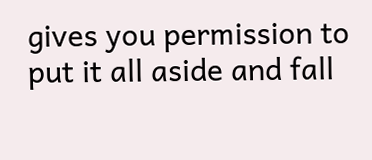gives you permission to put it all aside and fall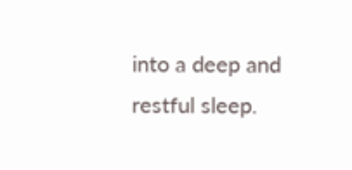into a deep and restful sleep.